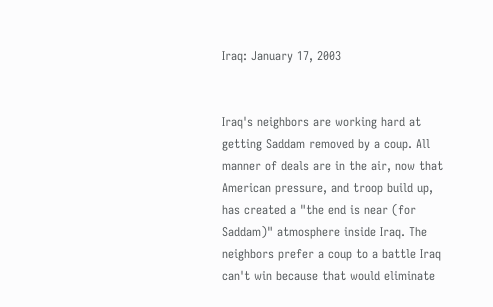Iraq: January 17, 2003


Iraq's neighbors are working hard at getting Saddam removed by a coup. All manner of deals are in the air, now that American pressure, and troop build up, has created a "the end is near (for Saddam)" atmosphere inside Iraq. The neighbors prefer a coup to a battle Iraq can't win because that would eliminate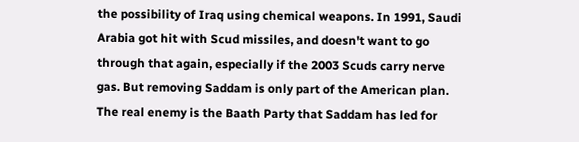the possibility of Iraq using chemical weapons. In 1991, Saudi Arabia got hit with Scud missiles, and doesn't want to go through that again, especially if the 2003 Scuds carry nerve gas. But removing Saddam is only part of the American plan. The real enemy is the Baath Party that Saddam has led for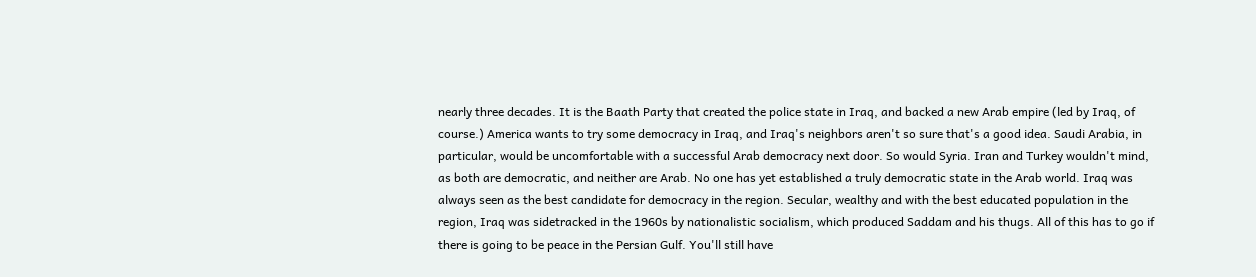nearly three decades. It is the Baath Party that created the police state in Iraq, and backed a new Arab empire (led by Iraq, of course.) America wants to try some democracy in Iraq, and Iraq's neighbors aren't so sure that's a good idea. Saudi Arabia, in particular, would be uncomfortable with a successful Arab democracy next door. So would Syria. Iran and Turkey wouldn't mind, as both are democratic, and neither are Arab. No one has yet established a truly democratic state in the Arab world. Iraq was always seen as the best candidate for democracy in the region. Secular, wealthy and with the best educated population in the region, Iraq was sidetracked in the 1960s by nationalistic socialism, which produced Saddam and his thugs. All of this has to go if there is going to be peace in the Persian Gulf. You'll still have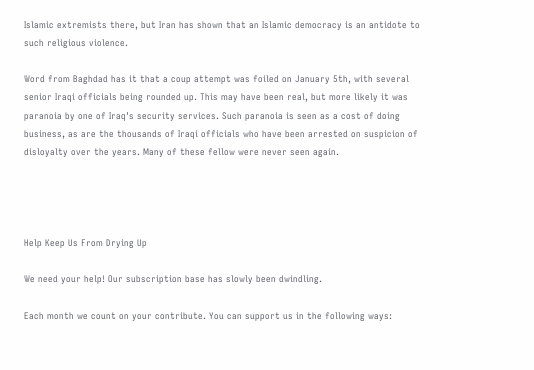Islamic extremists there, but Iran has shown that an Islamic democracy is an antidote to such religious violence.

Word from Baghdad has it that a coup attempt was foiled on January 5th, with several senior Iraqi officials being rounded up. This may have been real, but more likely it was paranoia by one of Iraq's security services. Such paranoia is seen as a cost of doing business, as are the thousands of Iraqi officials who have been arrested on suspicion of disloyalty over the years. Many of these fellow were never seen again.




Help Keep Us From Drying Up

We need your help! Our subscription base has slowly been dwindling.

Each month we count on your contribute. You can support us in the following ways: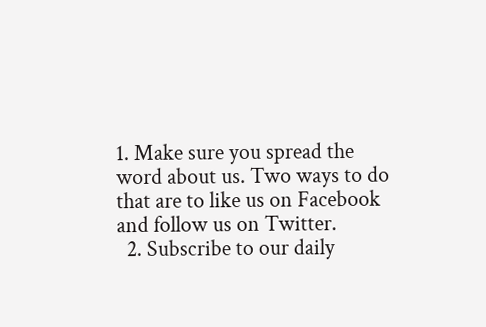1. Make sure you spread the word about us. Two ways to do that are to like us on Facebook and follow us on Twitter.
  2. Subscribe to our daily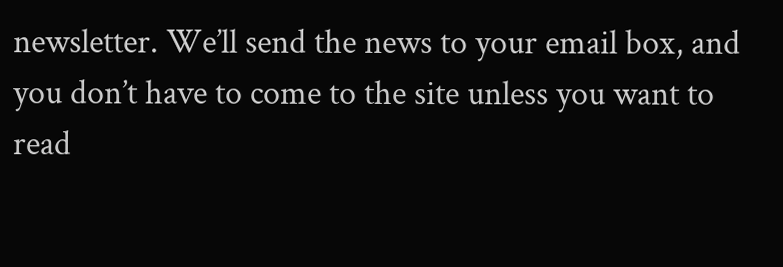newsletter. We’ll send the news to your email box, and you don’t have to come to the site unless you want to read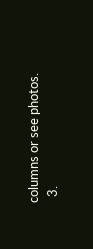columns or see photos.
  3.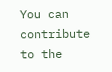You can contribute to the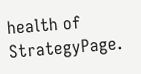health of StrategyPage.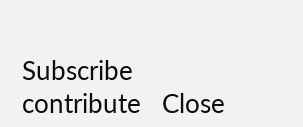Subscribe   contribute   Close